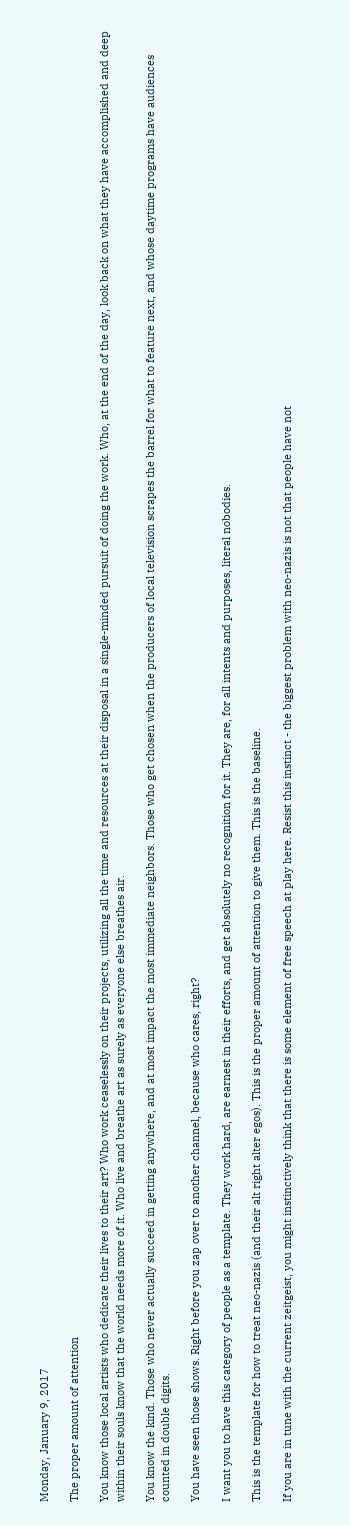Monday, January 9, 2017

The proper amount of attention

You know those local artists who dedicate their lives to their art? Who work ceaselessly on their projects, utilizing all the time and resources at their disposal in a single-minded pursuit of doing the work. Who, at the end of the day, look back on what they have accomplished and deep within their souls know that the world needs more of it. Who live and breathe art as surely as everyone else breathes air.

You know the kind. Those who never actually succeed in getting anywhere, and at most impact the most immediate neighbors. Those who get chosen when the producers of local television scrapes the barrel for what to feature next, and whose daytime programs have audiences counted in double digits.

You have seen those shows. Right before you zap over to another channel, because who cares, right?

I want you to have this category of people as a template. They work hard, are earnest in their efforts, and get absolutely no recognition for it. They are, for all intents and purposes, literal nobodies.

This is the template for how to treat neo-nazis (and their alt right alter egos). This is the proper amount of attention to give them. This is the baseline.

If you are in tune with the current zeitgeist, you might instinctively think that there is some element of free speech at play here. Resist this instinct - the biggest problem with neo-nazis is not that people have not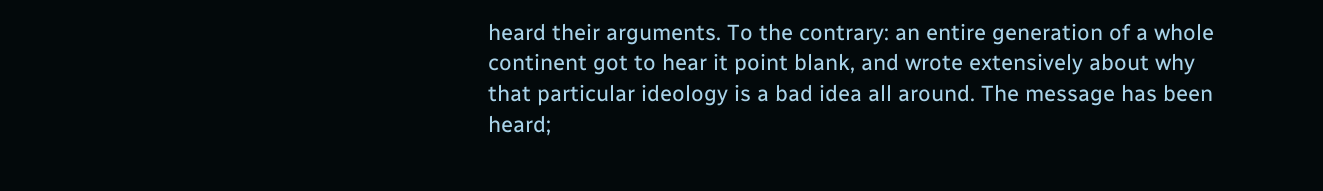heard their arguments. To the contrary: an entire generation of a whole continent got to hear it point blank, and wrote extensively about why that particular ideology is a bad idea all around. The message has been heard;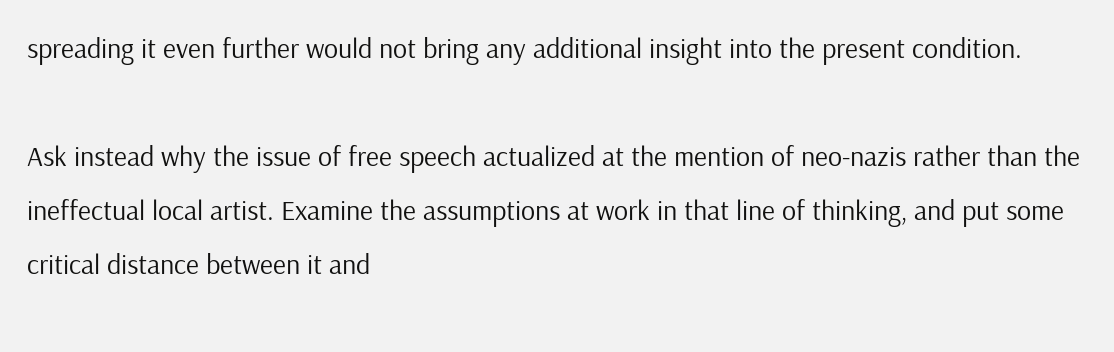spreading it even further would not bring any additional insight into the present condition.

Ask instead why the issue of free speech actualized at the mention of neo-nazis rather than the ineffectual local artist. Examine the assumptions at work in that line of thinking, and put some critical distance between it and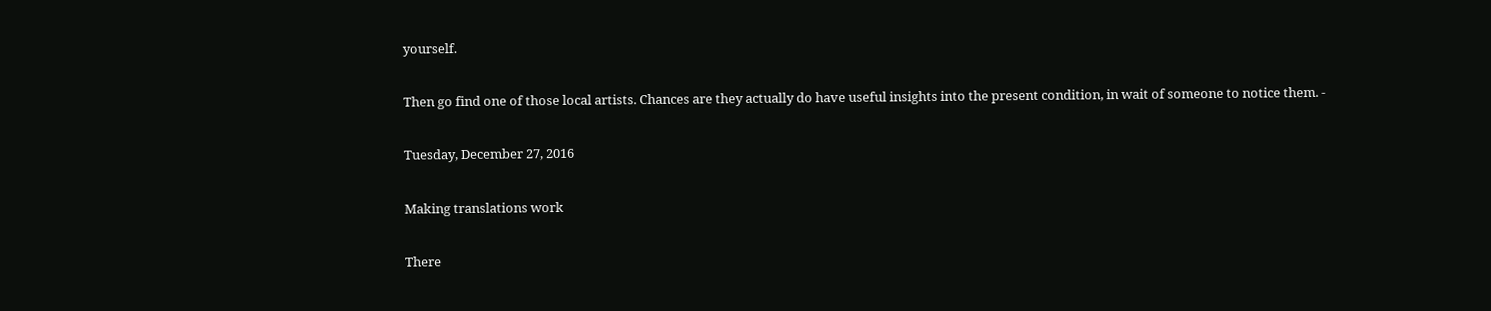yourself.

Then go find one of those local artists. Chances are they actually do have useful insights into the present condition, in wait of someone to notice them. -

Tuesday, December 27, 2016

Making translations work

There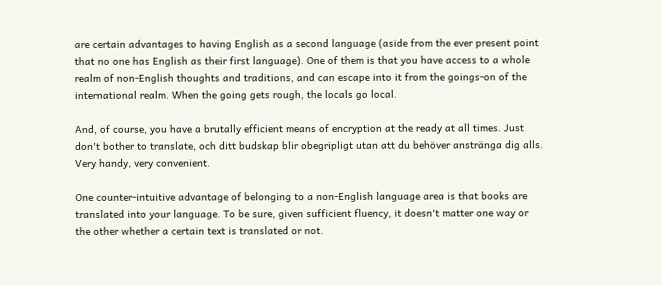are certain advantages to having English as a second language (aside from the ever present point that no one has English as their first language). One of them is that you have access to a whole realm of non-English thoughts and traditions, and can escape into it from the goings-on of the international realm. When the going gets rough, the locals go local.

And, of course, you have a brutally efficient means of encryption at the ready at all times. Just don't bother to translate, och ditt budskap blir obegripligt utan att du behöver anstränga dig alls. Very handy, very convenient.

One counter-intuitive advantage of belonging to a non-English language area is that books are translated into your language. To be sure, given sufficient fluency, it doesn't matter one way or the other whether a certain text is translated or not.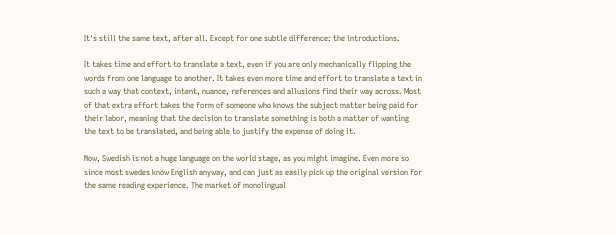It's still the same text, after all. Except for one subtle difference: the introductions.

It takes time and effort to translate a text, even if you are only mechanically flipping the words from one language to another. It takes even more time and effort to translate a text in such a way that context, intent, nuance, references and allusions find their way across. Most of that extra effort takes the form of someone who knows the subject matter being paid for their labor, meaning that the decision to translate something is both a matter of wanting the text to be translated, and being able to justify the expense of doing it.

Now, Swedish is not a huge language on the world stage, as you might imagine. Even more so since most swedes know English anyway, and can just as easily pick up the original version for the same reading experience. The market of monolingual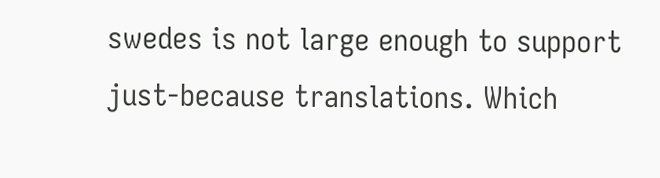swedes is not large enough to support just-because translations. Which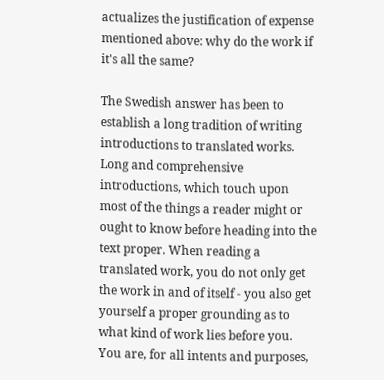actualizes the justification of expense mentioned above: why do the work if it's all the same?

The Swedish answer has been to establish a long tradition of writing introductions to translated works. Long and comprehensive introductions, which touch upon most of the things a reader might or ought to know before heading into the text proper. When reading a translated work, you do not only get the work in and of itself - you also get yourself a proper grounding as to what kind of work lies before you. You are, for all intents and purposes,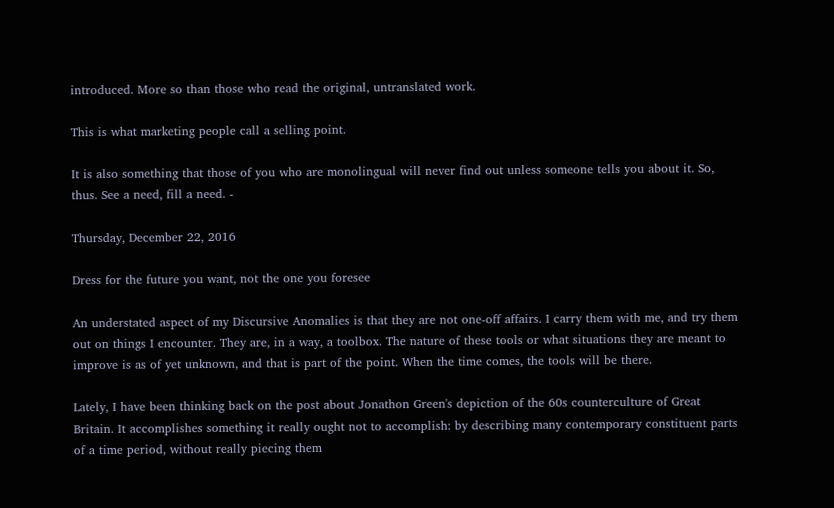introduced. More so than those who read the original, untranslated work.

This is what marketing people call a selling point.

It is also something that those of you who are monolingual will never find out unless someone tells you about it. So, thus. See a need, fill a need. -

Thursday, December 22, 2016

Dress for the future you want, not the one you foresee

An understated aspect of my Discursive Anomalies is that they are not one-off affairs. I carry them with me, and try them out on things I encounter. They are, in a way, a toolbox. The nature of these tools or what situations they are meant to improve is as of yet unknown, and that is part of the point. When the time comes, the tools will be there.

Lately, I have been thinking back on the post about Jonathon Green's depiction of the 60s counterculture of Great Britain. It accomplishes something it really ought not to accomplish: by describing many contemporary constituent parts of a time period, without really piecing them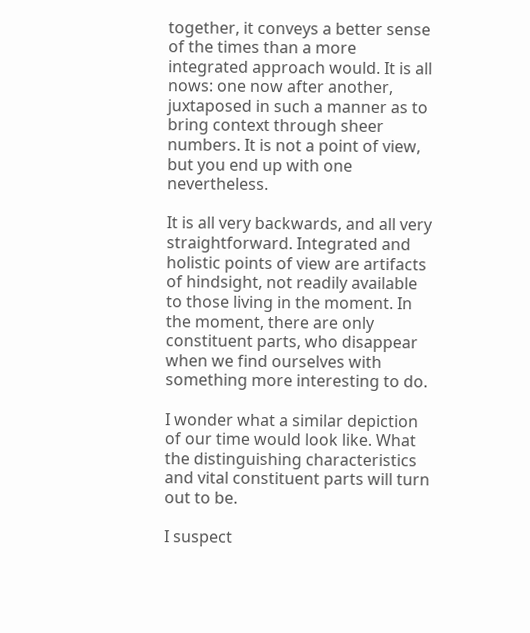together, it conveys a better sense of the times than a more integrated approach would. It is all nows: one now after another, juxtaposed in such a manner as to bring context through sheer numbers. It is not a point of view, but you end up with one nevertheless.

It is all very backwards, and all very straightforward. Integrated and holistic points of view are artifacts of hindsight, not readily available to those living in the moment. In the moment, there are only constituent parts, who disappear when we find ourselves with something more interesting to do.

I wonder what a similar depiction of our time would look like. What the distinguishing characteristics and vital constituent parts will turn out to be.

I suspect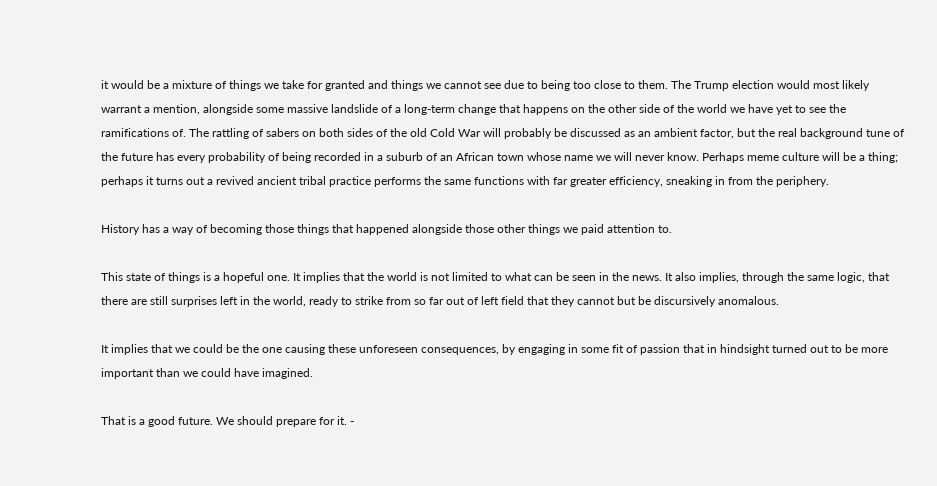it would be a mixture of things we take for granted and things we cannot see due to being too close to them. The Trump election would most likely warrant a mention, alongside some massive landslide of a long-term change that happens on the other side of the world we have yet to see the ramifications of. The rattling of sabers on both sides of the old Cold War will probably be discussed as an ambient factor, but the real background tune of the future has every probability of being recorded in a suburb of an African town whose name we will never know. Perhaps meme culture will be a thing; perhaps it turns out a revived ancient tribal practice performs the same functions with far greater efficiency, sneaking in from the periphery.

History has a way of becoming those things that happened alongside those other things we paid attention to.

This state of things is a hopeful one. It implies that the world is not limited to what can be seen in the news. It also implies, through the same logic, that there are still surprises left in the world, ready to strike from so far out of left field that they cannot but be discursively anomalous.

It implies that we could be the one causing these unforeseen consequences, by engaging in some fit of passion that in hindsight turned out to be more important than we could have imagined.

That is a good future. We should prepare for it. -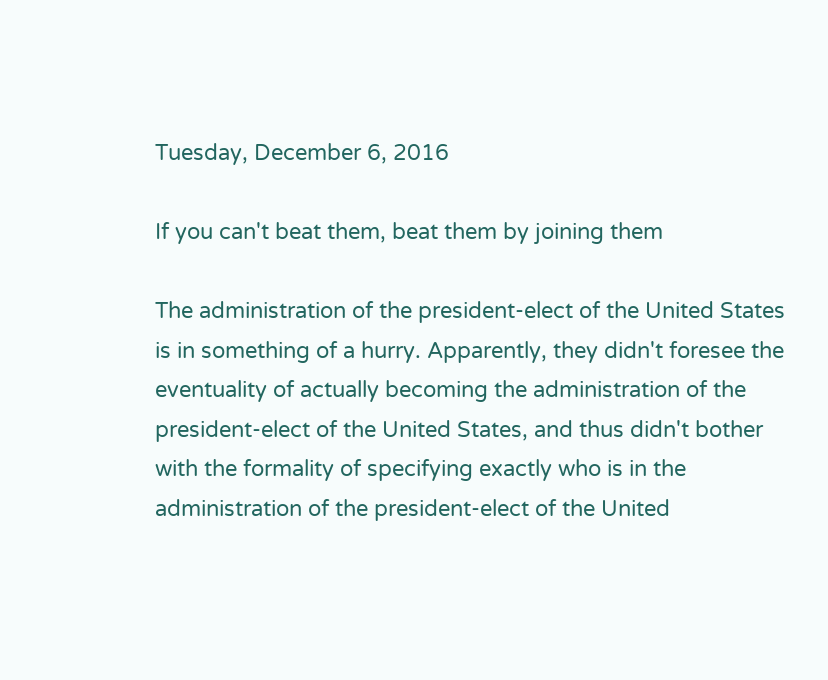Tuesday, December 6, 2016

If you can't beat them, beat them by joining them

The administration of the president-elect of the United States is in something of a hurry. Apparently, they didn't foresee the eventuality of actually becoming the administration of the president-elect of the United States, and thus didn't bother with the formality of specifying exactly who is in the administration of the president-elect of the United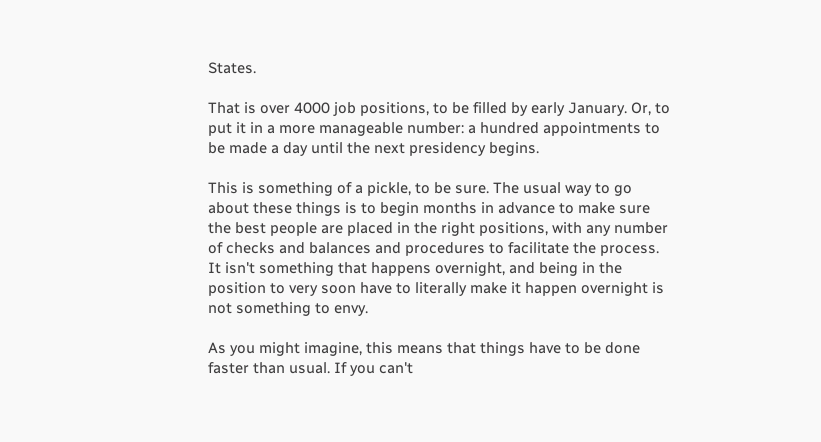States.

That is over 4000 job positions, to be filled by early January. Or, to put it in a more manageable number: a hundred appointments to be made a day until the next presidency begins.

This is something of a pickle, to be sure. The usual way to go about these things is to begin months in advance to make sure the best people are placed in the right positions, with any number of checks and balances and procedures to facilitate the process. It isn't something that happens overnight, and being in the position to very soon have to literally make it happen overnight is not something to envy.

As you might imagine, this means that things have to be done faster than usual. If you can't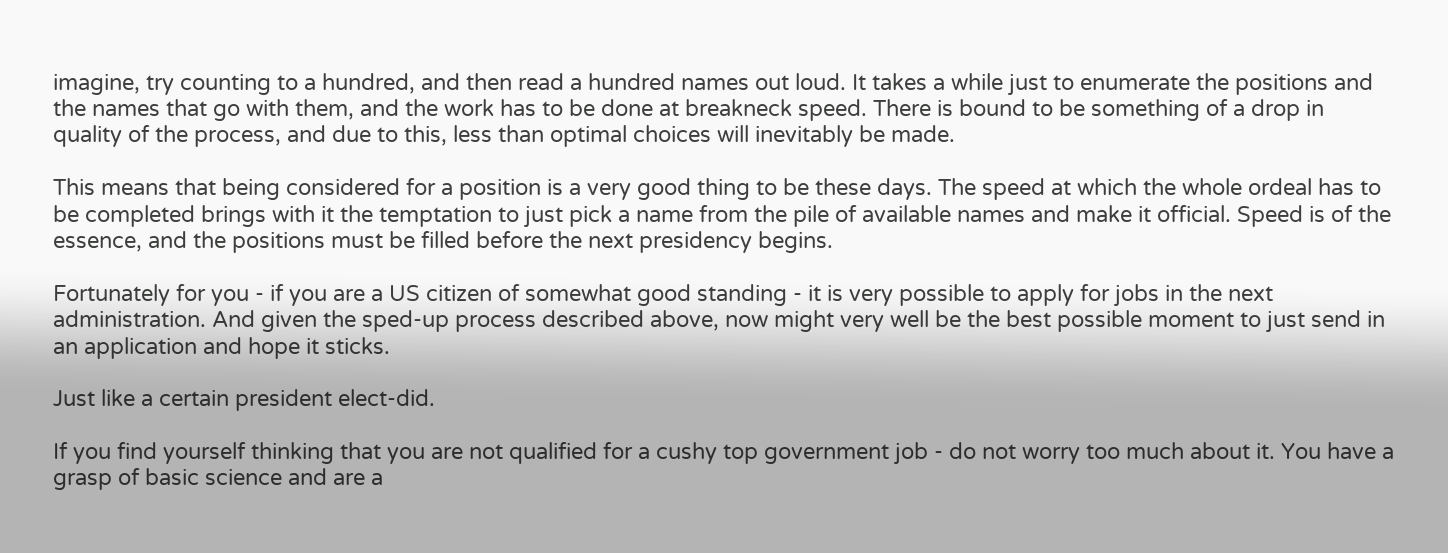imagine, try counting to a hundred, and then read a hundred names out loud. It takes a while just to enumerate the positions and the names that go with them, and the work has to be done at breakneck speed. There is bound to be something of a drop in quality of the process, and due to this, less than optimal choices will inevitably be made.

This means that being considered for a position is a very good thing to be these days. The speed at which the whole ordeal has to be completed brings with it the temptation to just pick a name from the pile of available names and make it official. Speed is of the essence, and the positions must be filled before the next presidency begins.

Fortunately for you - if you are a US citizen of somewhat good standing - it is very possible to apply for jobs in the next administration. And given the sped-up process described above, now might very well be the best possible moment to just send in an application and hope it sticks.

Just like a certain president elect-did.

If you find yourself thinking that you are not qualified for a cushy top government job - do not worry too much about it. You have a grasp of basic science and are a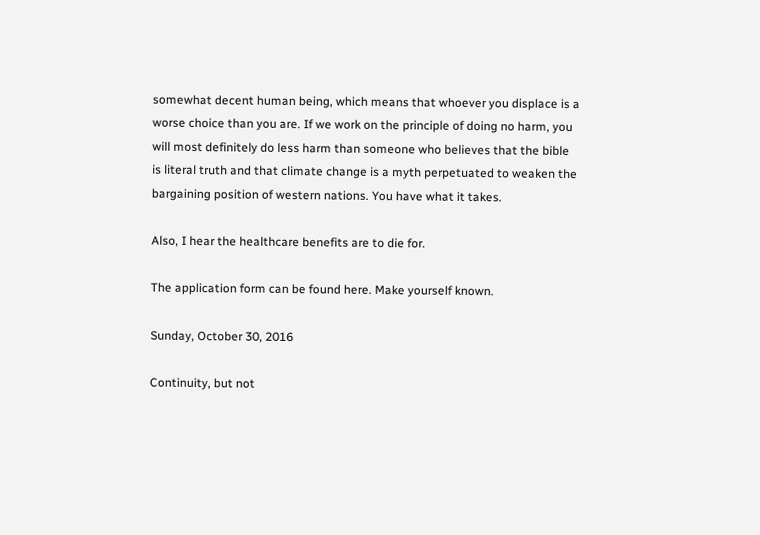somewhat decent human being, which means that whoever you displace is a worse choice than you are. If we work on the principle of doing no harm, you will most definitely do less harm than someone who believes that the bible is literal truth and that climate change is a myth perpetuated to weaken the bargaining position of western nations. You have what it takes.

Also, I hear the healthcare benefits are to die for.

The application form can be found here. Make yourself known.

Sunday, October 30, 2016

Continuity, but not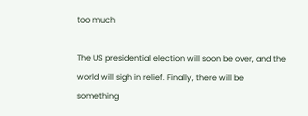too much

The US presidential election will soon be over, and the world will sigh in relief. Finally, there will be something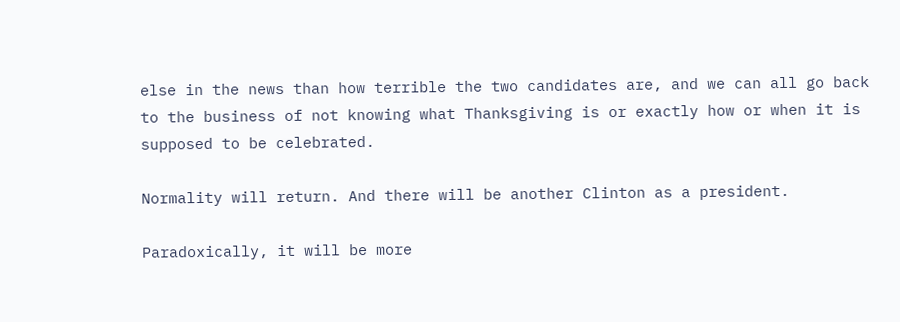else in the news than how terrible the two candidates are, and we can all go back to the business of not knowing what Thanksgiving is or exactly how or when it is supposed to be celebrated.

Normality will return. And there will be another Clinton as a president.

Paradoxically, it will be more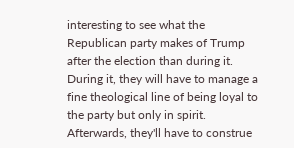interesting to see what the Republican party makes of Trump after the election than during it. During it, they will have to manage a fine theological line of being loyal to the party but only in spirit. Afterwards, they'll have to construe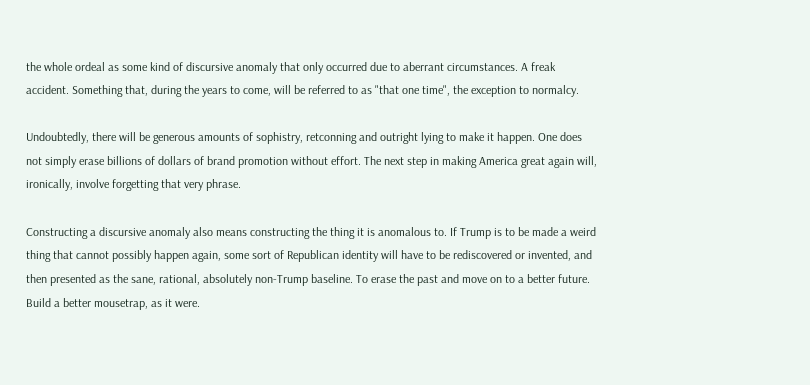the whole ordeal as some kind of discursive anomaly that only occurred due to aberrant circumstances. A freak accident. Something that, during the years to come, will be referred to as "that one time", the exception to normalcy.

Undoubtedly, there will be generous amounts of sophistry, retconning and outright lying to make it happen. One does not simply erase billions of dollars of brand promotion without effort. The next step in making America great again will, ironically, involve forgetting that very phrase.

Constructing a discursive anomaly also means constructing the thing it is anomalous to. If Trump is to be made a weird thing that cannot possibly happen again, some sort of Republican identity will have to be rediscovered or invented, and then presented as the sane, rational, absolutely non-Trump baseline. To erase the past and move on to a better future. Build a better mousetrap, as it were.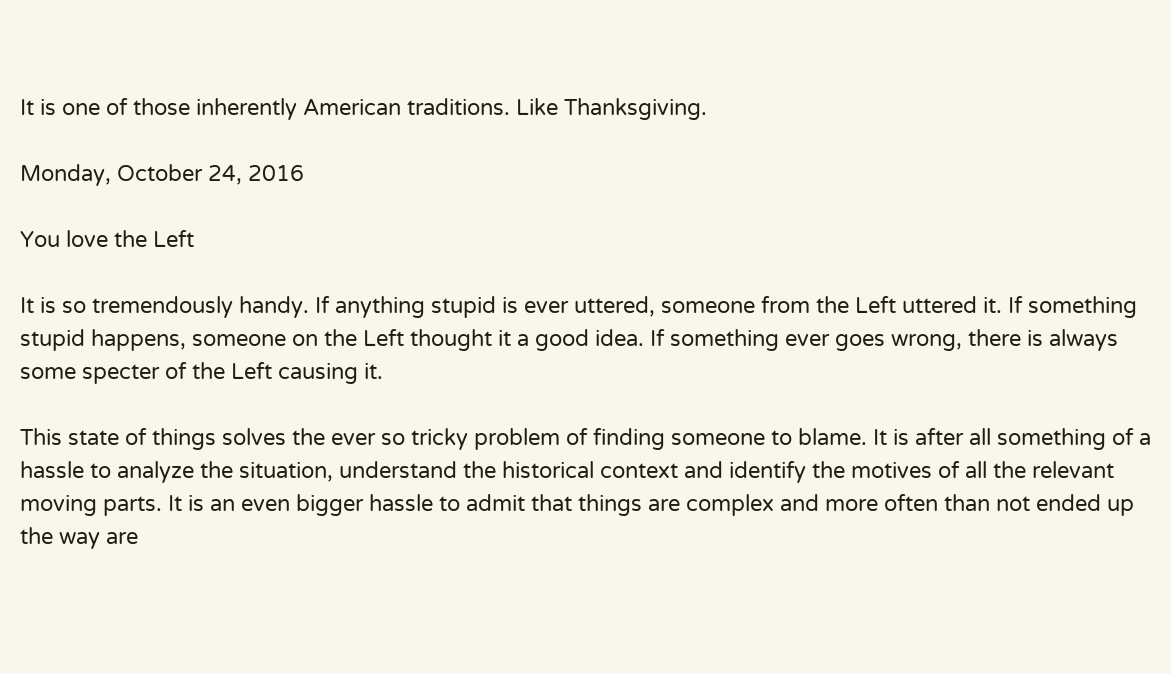It is one of those inherently American traditions. Like Thanksgiving.

Monday, October 24, 2016

You love the Left

It is so tremendously handy. If anything stupid is ever uttered, someone from the Left uttered it. If something stupid happens, someone on the Left thought it a good idea. If something ever goes wrong, there is always some specter of the Left causing it.

This state of things solves the ever so tricky problem of finding someone to blame. It is after all something of a hassle to analyze the situation, understand the historical context and identify the motives of all the relevant moving parts. It is an even bigger hassle to admit that things are complex and more often than not ended up the way are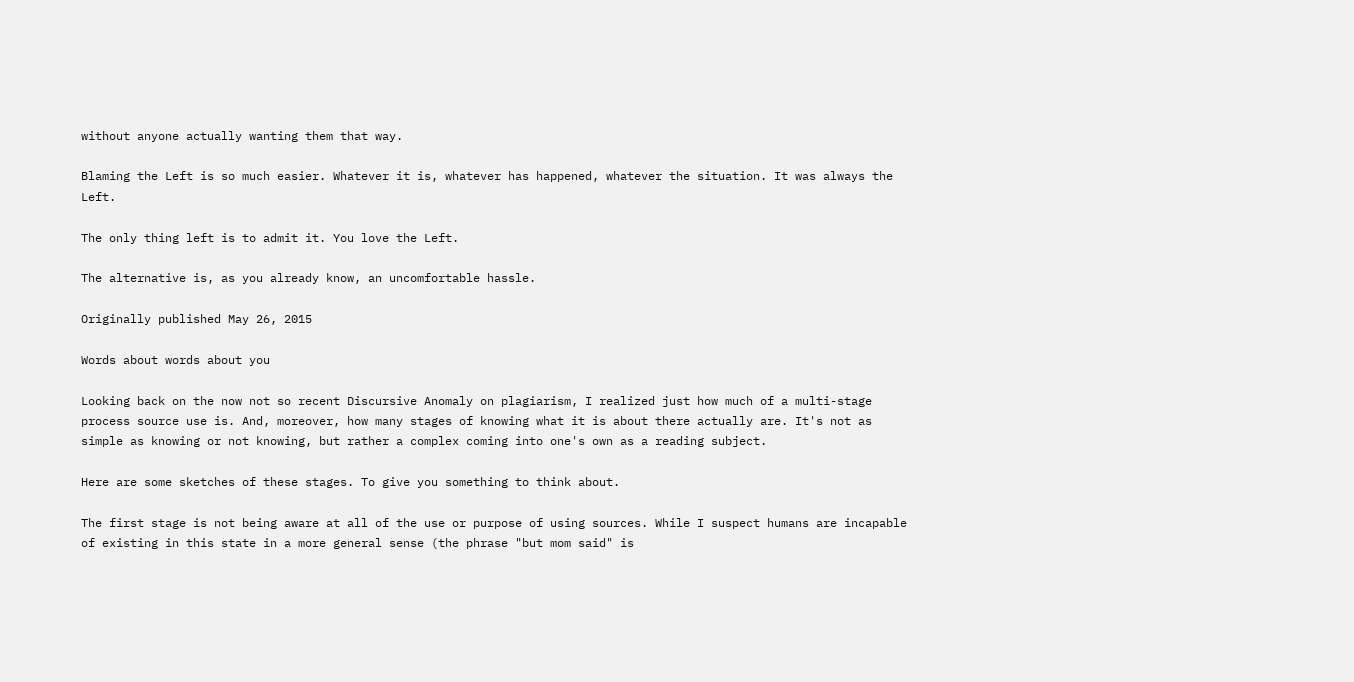without anyone actually wanting them that way.

Blaming the Left is so much easier. Whatever it is, whatever has happened, whatever the situation. It was always the Left.

The only thing left is to admit it. You love the Left.

The alternative is, as you already know, an uncomfortable hassle.

Originally published May 26, 2015

Words about words about you

Looking back on the now not so recent Discursive Anomaly on plagiarism, I realized just how much of a multi-stage process source use is. And, moreover, how many stages of knowing what it is about there actually are. It's not as simple as knowing or not knowing, but rather a complex coming into one's own as a reading subject.

Here are some sketches of these stages. To give you something to think about.

The first stage is not being aware at all of the use or purpose of using sources. While I suspect humans are incapable of existing in this state in a more general sense (the phrase "but mom said" is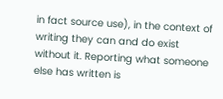in fact source use), in the context of writing they can and do exist without it. Reporting what someone else has written is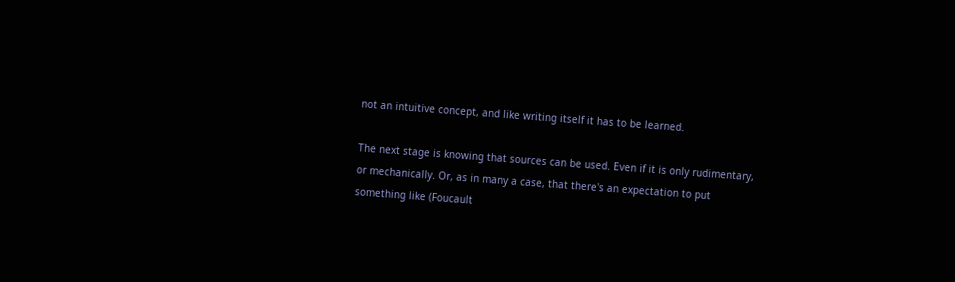not an intuitive concept, and like writing itself it has to be learned.

The next stage is knowing that sources can be used. Even if it is only rudimentary, or mechanically. Or, as in many a case, that there's an expectation to put something like (Foucault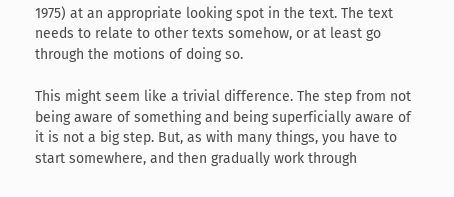1975) at an appropriate looking spot in the text. The text needs to relate to other texts somehow, or at least go through the motions of doing so.

This might seem like a trivial difference. The step from not being aware of something and being superficially aware of it is not a big step. But, as with many things, you have to start somewhere, and then gradually work through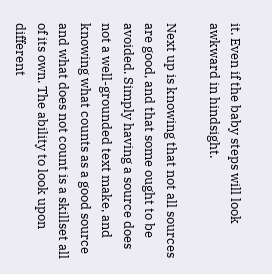it. Even if the baby steps will look awkward in hindsight.

Next up is knowing that not all sources are good, and that some ought to be avoided. Simply having a source does not a well-grounded text make, and knowing what counts as a good source and what does not count is a skillset all of its own. The ability to look upon different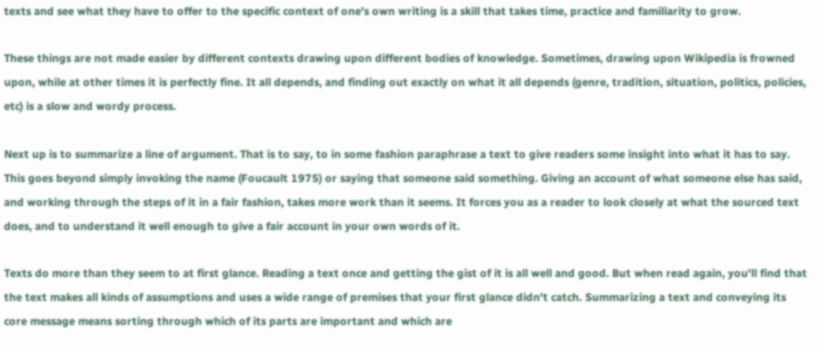texts and see what they have to offer to the specific context of one's own writing is a skill that takes time, practice and familiarity to grow.

These things are not made easier by different contexts drawing upon different bodies of knowledge. Sometimes, drawing upon Wikipedia is frowned upon, while at other times it is perfectly fine. It all depends, and finding out exactly on what it all depends (genre, tradition, situation, politics, policies, etc) is a slow and wordy process.

Next up is to summarize a line of argument. That is to say, to in some fashion paraphrase a text to give readers some insight into what it has to say. This goes beyond simply invoking the name (Foucault 1975) or saying that someone said something. Giving an account of what someone else has said, and working through the steps of it in a fair fashion, takes more work than it seems. It forces you as a reader to look closely at what the sourced text does, and to understand it well enough to give a fair account in your own words of it.

Texts do more than they seem to at first glance. Reading a text once and getting the gist of it is all well and good. But when read again, you'll find that the text makes all kinds of assumptions and uses a wide range of premises that your first glance didn't catch. Summarizing a text and conveying its core message means sorting through which of its parts are important and which are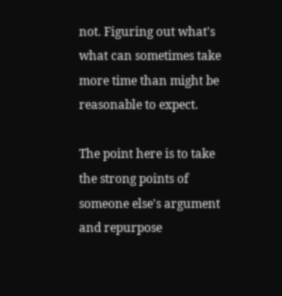not. Figuring out what's what can sometimes take more time than might be reasonable to expect.

The point here is to take the strong points of someone else's argument and repurpose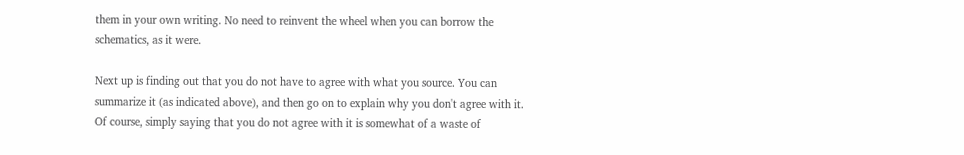them in your own writing. No need to reinvent the wheel when you can borrow the schematics, as it were.

Next up is finding out that you do not have to agree with what you source. You can summarize it (as indicated above), and then go on to explain why you don't agree with it. Of course, simply saying that you do not agree with it is somewhat of a waste of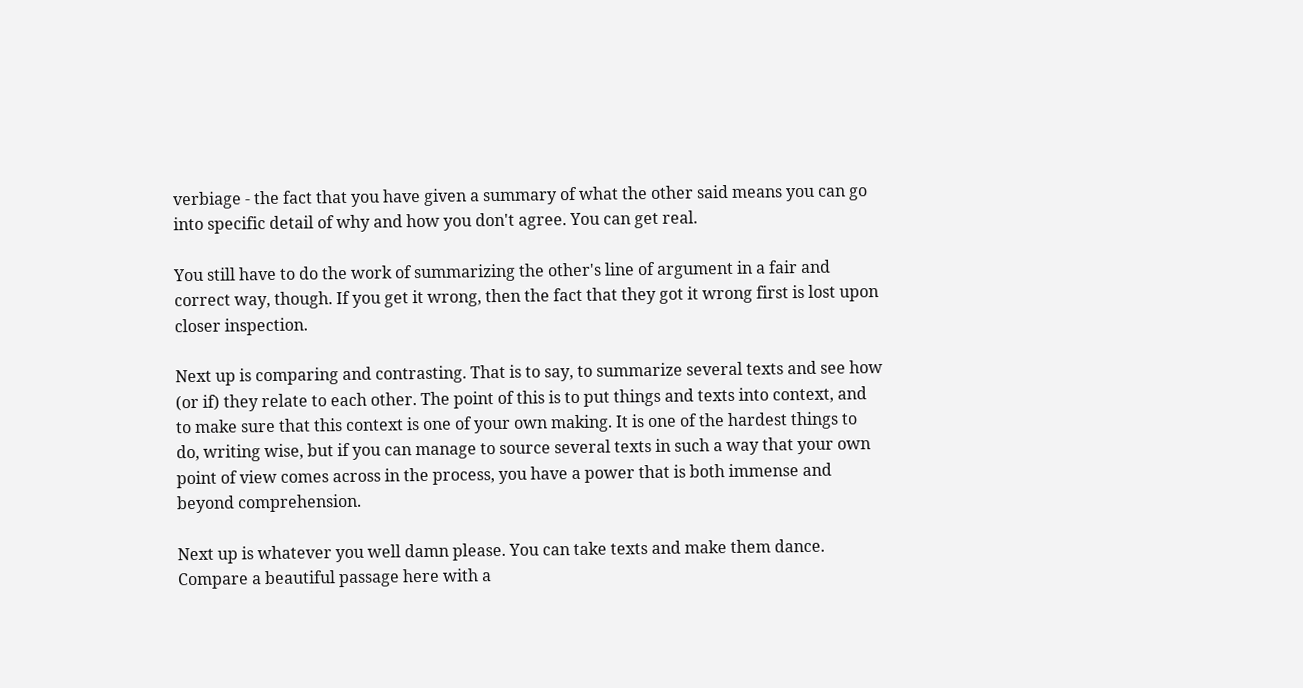verbiage - the fact that you have given a summary of what the other said means you can go into specific detail of why and how you don't agree. You can get real.

You still have to do the work of summarizing the other's line of argument in a fair and correct way, though. If you get it wrong, then the fact that they got it wrong first is lost upon closer inspection.

Next up is comparing and contrasting. That is to say, to summarize several texts and see how (or if) they relate to each other. The point of this is to put things and texts into context, and to make sure that this context is one of your own making. It is one of the hardest things to do, writing wise, but if you can manage to source several texts in such a way that your own point of view comes across in the process, you have a power that is both immense and beyond comprehension.

Next up is whatever you well damn please. You can take texts and make them dance. Compare a beautiful passage here with a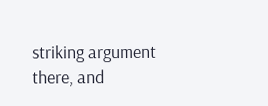striking argument there, and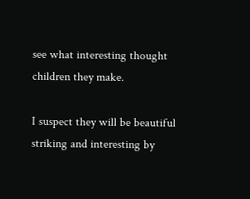see what interesting thought children they make.

I suspect they will be beautiful striking and interesting by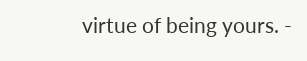virtue of being yours. -